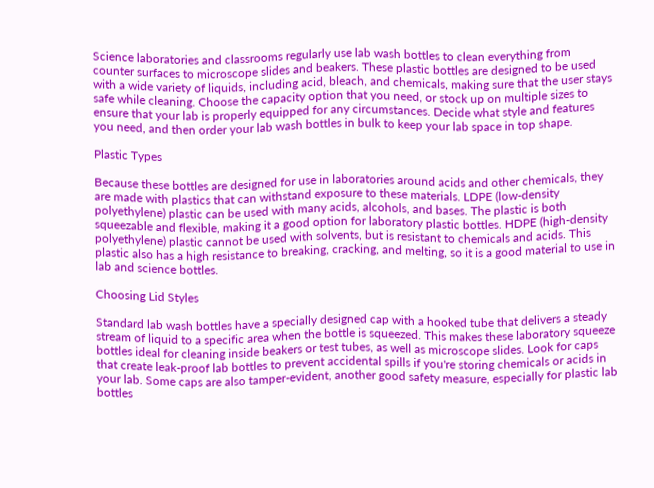Science laboratories and classrooms regularly use lab wash bottles to clean everything from counter surfaces to microscope slides and beakers. These plastic bottles are designed to be used with a wide variety of liquids, including acid, bleach, and chemicals, making sure that the user stays safe while cleaning. Choose the capacity option that you need, or stock up on multiple sizes to ensure that your lab is properly equipped for any circumstances. Decide what style and features you need, and then order your lab wash bottles in bulk to keep your lab space in top shape.

Plastic Types

Because these bottles are designed for use in laboratories around acids and other chemicals, they are made with plastics that can withstand exposure to these materials. LDPE (low-density polyethylene) plastic can be used with many acids, alcohols, and bases. The plastic is both squeezable and flexible, making it a good option for laboratory plastic bottles. HDPE (high-density polyethylene) plastic cannot be used with solvents, but is resistant to chemicals and acids. This plastic also has a high resistance to breaking, cracking, and melting, so it is a good material to use in lab and science bottles.

Choosing Lid Styles

Standard lab wash bottles have a specially designed cap with a hooked tube that delivers a steady stream of liquid to a specific area when the bottle is squeezed. This makes these laboratory squeeze bottles ideal for cleaning inside beakers or test tubes, as well as microscope slides. Look for caps that create leak-proof lab bottles to prevent accidental spills if you're storing chemicals or acids in your lab. Some caps are also tamper-evident, another good safety measure, especially for plastic lab bottles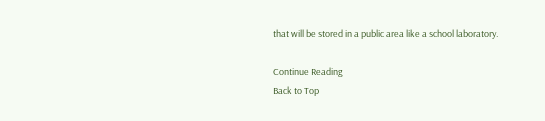that will be stored in a public area like a school laboratory.

Continue Reading
Back to Top